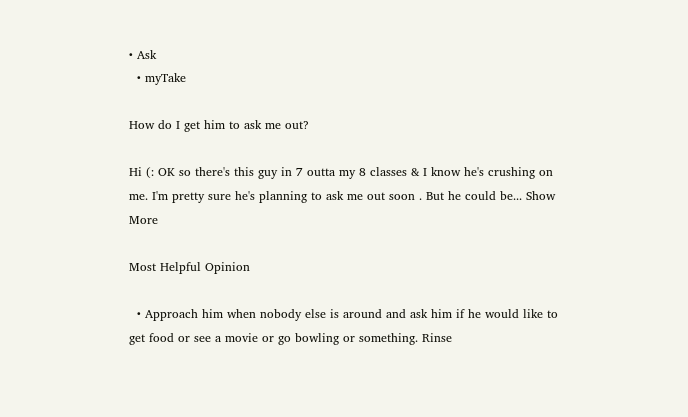• Ask
  • myTake

How do I get him to ask me out?

Hi (: OK so there's this guy in 7 outta my 8 classes & I know he's crushing on me. I'm pretty sure he's planning to ask me out soon . But he could be... Show More

Most Helpful Opinion

  • Approach him when nobody else is around and ask him if he would like to get food or see a movie or go bowling or something. Rinse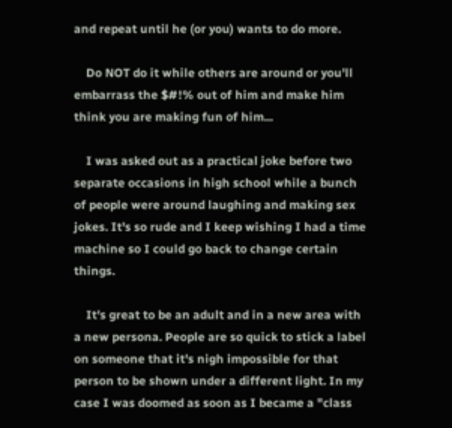and repeat until he (or you) wants to do more.

    Do NOT do it while others are around or you'll embarrass the $#!% out of him and make him think you are making fun of him...

    I was asked out as a practical joke before two separate occasions in high school while a bunch of people were around laughing and making sex jokes. It's so rude and I keep wishing I had a time machine so I could go back to change certain things.

    It's great to be an adult and in a new area with a new persona. People are so quick to stick a label on someone that it's nigh impossible for that person to be shown under a different light. In my case I was doomed as soon as I became a "class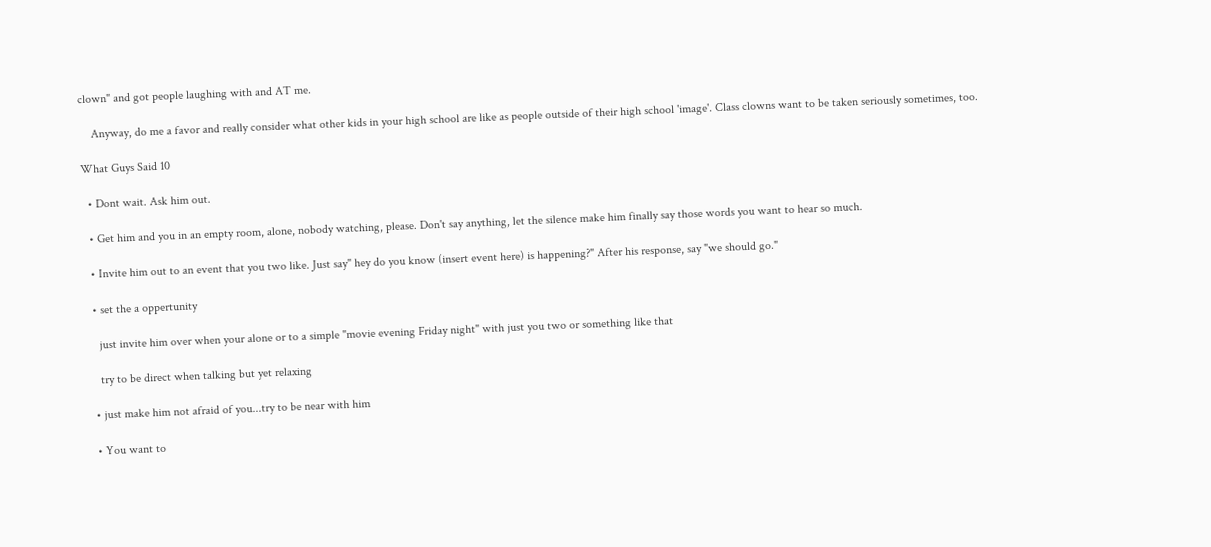clown" and got people laughing with and AT me.

    Anyway, do me a favor and really consider what other kids in your high school are like as people outside of their high school 'image'. Class clowns want to be taken seriously sometimes, too.

What Guys Said 10

  • Dont wait. Ask him out.

  • Get him and you in an empty room, alone, nobody watching, please. Don't say anything, let the silence make him finally say those words you want to hear so much.

  • Invite him out to an event that you two like. Just say" hey do you know (insert event here) is happening?" After his response, say "we should go."

  • set the a oppertunity

    just invite him over when your alone or to a simple "movie evening Friday night" with just you two or something like that

    try to be direct when talking but yet relaxing

  • just make him not afraid of you...try to be near with him

  • You want to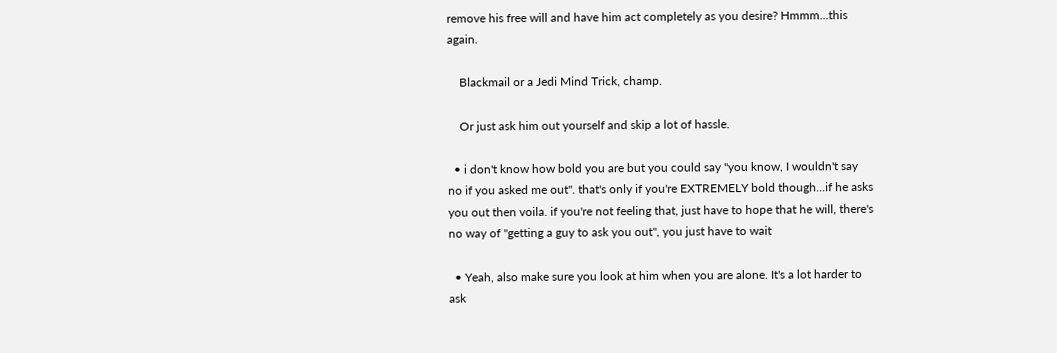remove his free will and have him act completely as you desire? Hmmm...this again.

    Blackmail or a Jedi Mind Trick, champ.

    Or just ask him out yourself and skip a lot of hassle.

  • i don't know how bold you are but you could say "you know, I wouldn't say no if you asked me out". that's only if you're EXTREMELY bold though...if he asks you out then voila. if you're not feeling that, just have to hope that he will, there's no way of "getting a guy to ask you out", you just have to wait

  • Yeah, also make sure you look at him when you are alone. It's a lot harder to ask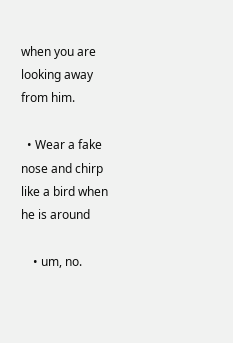when you are looking away from him.

  • Wear a fake nose and chirp like a bird when he is around

    • um, no.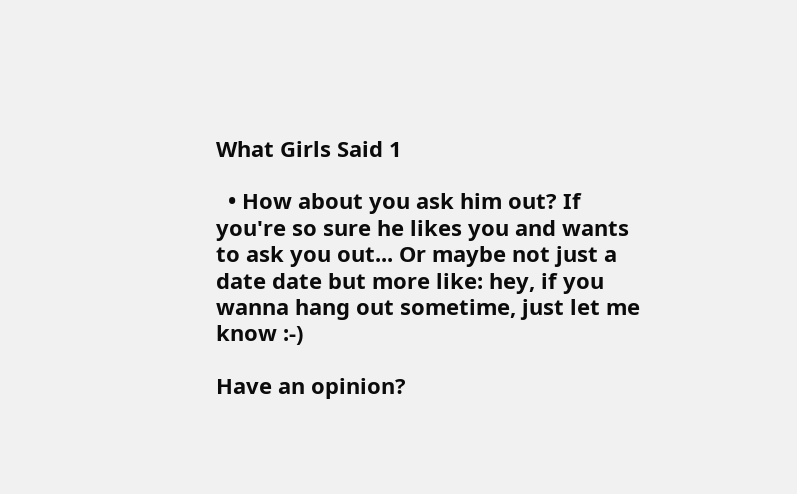What Girls Said 1

  • How about you ask him out? If you're so sure he likes you and wants to ask you out... Or maybe not just a date date but more like: hey, if you wanna hang out sometime, just let me know :-)

Have an opinion?